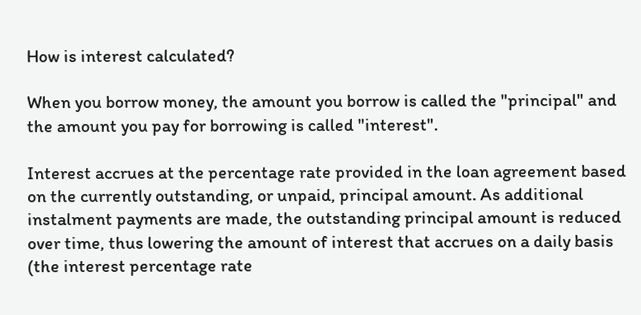How is interest calculated?

When you borrow money, the amount you borrow is called the "principal" and the amount you pay for borrowing is called "interest".

Interest accrues at the percentage rate provided in the loan agreement based on the currently outstanding, or unpaid, principal amount. As additional instalment payments are made, the outstanding principal amount is reduced over time, thus lowering the amount of interest that accrues on a daily basis (the interest percentage rate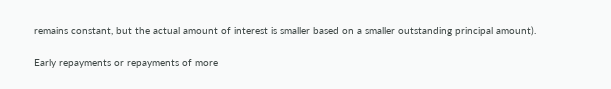remains constant, but the actual amount of interest is smaller based on a smaller outstanding principal amount).

Early repayments or repayments of more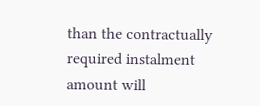than the contractually required instalment amount will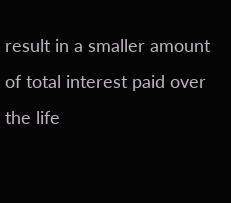result in a smaller amount of total interest paid over the life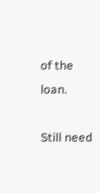of the loan.

Still need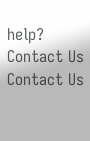help? Contact Us Contact Us